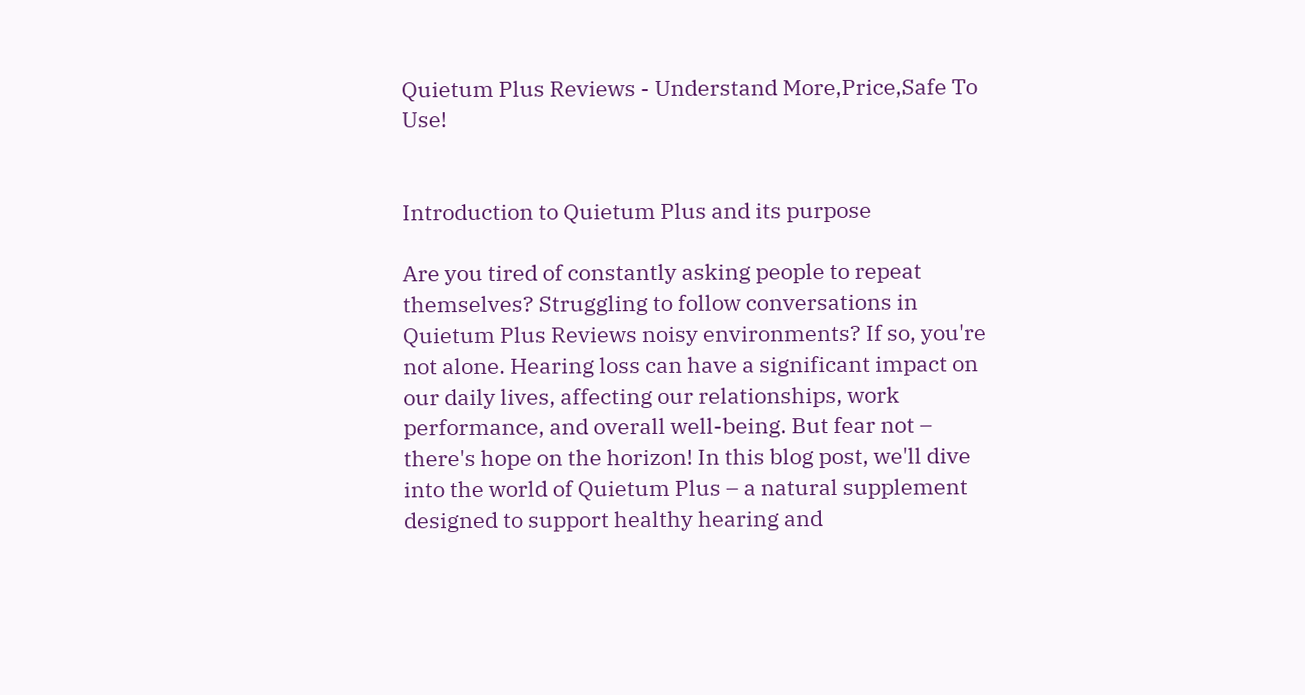Quietum Plus Reviews - Understand More,Price,Safe To Use!


Introduction to Quietum Plus and its purpose

Are you tired of constantly asking people to repeat themselves? Struggling to follow conversations in Quietum Plus Reviews noisy environments? If so, you're not alone. Hearing loss can have a significant impact on our daily lives, affecting our relationships, work performance, and overall well-being. But fear not – there's hope on the horizon! In this blog post, we'll dive into the world of Quietum Plus – a natural supplement designed to support healthy hearing and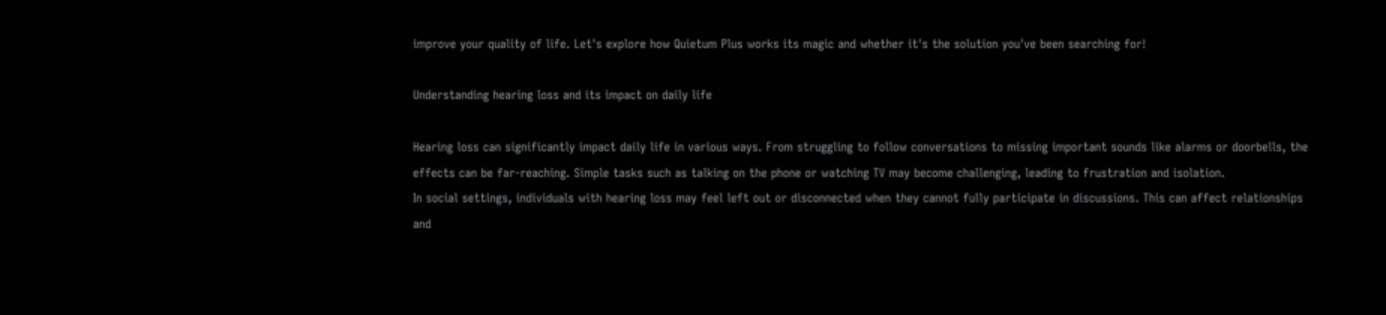improve your quality of life. Let's explore how Quietum Plus works its magic and whether it's the solution you've been searching for!

Understanding hearing loss and its impact on daily life

Hearing loss can significantly impact daily life in various ways. From struggling to follow conversations to missing important sounds like alarms or doorbells, the effects can be far-reaching. Simple tasks such as talking on the phone or watching TV may become challenging, leading to frustration and isolation.
In social settings, individuals with hearing loss may feel left out or disconnected when they cannot fully participate in discussions. This can affect relationships and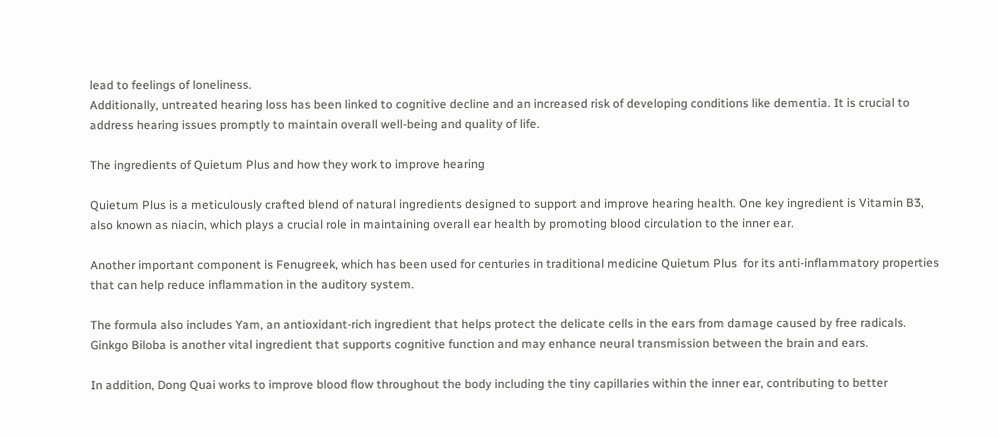lead to feelings of loneliness.
Additionally, untreated hearing loss has been linked to cognitive decline and an increased risk of developing conditions like dementia. It is crucial to address hearing issues promptly to maintain overall well-being and quality of life.

The ingredients of Quietum Plus and how they work to improve hearing

Quietum Plus is a meticulously crafted blend of natural ingredients designed to support and improve hearing health. One key ingredient is Vitamin B3, also known as niacin, which plays a crucial role in maintaining overall ear health by promoting blood circulation to the inner ear.

Another important component is Fenugreek, which has been used for centuries in traditional medicine Quietum Plus  for its anti-inflammatory properties that can help reduce inflammation in the auditory system.

The formula also includes Yam, an antioxidant-rich ingredient that helps protect the delicate cells in the ears from damage caused by free radicals. Ginkgo Biloba is another vital ingredient that supports cognitive function and may enhance neural transmission between the brain and ears.

In addition, Dong Quai works to improve blood flow throughout the body including the tiny capillaries within the inner ear, contributing to better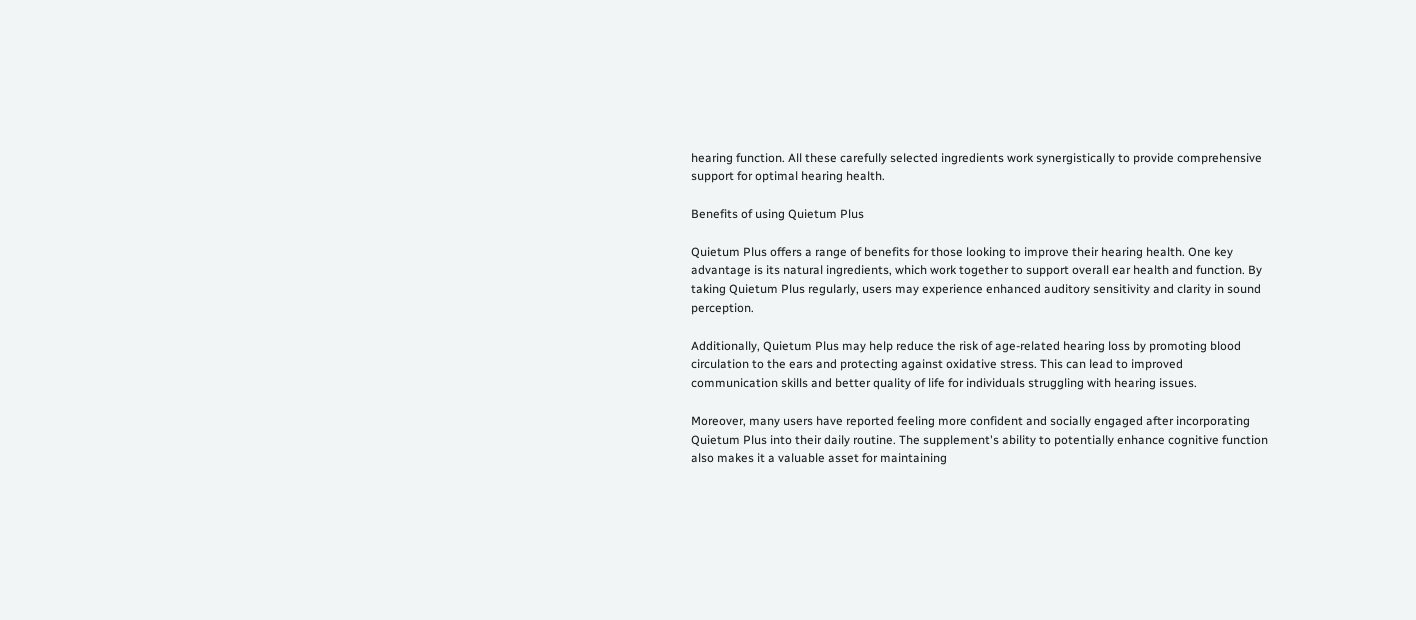hearing function. All these carefully selected ingredients work synergistically to provide comprehensive support for optimal hearing health.

Benefits of using Quietum Plus

Quietum Plus offers a range of benefits for those looking to improve their hearing health. One key advantage is its natural ingredients, which work together to support overall ear health and function. By taking Quietum Plus regularly, users may experience enhanced auditory sensitivity and clarity in sound perception.

Additionally, Quietum Plus may help reduce the risk of age-related hearing loss by promoting blood circulation to the ears and protecting against oxidative stress. This can lead to improved communication skills and better quality of life for individuals struggling with hearing issues.

Moreover, many users have reported feeling more confident and socially engaged after incorporating Quietum Plus into their daily routine. The supplement's ability to potentially enhance cognitive function also makes it a valuable asset for maintaining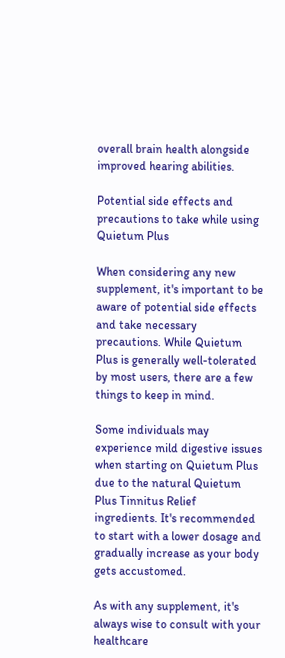overall brain health alongside improved hearing abilities.

Potential side effects and precautions to take while using Quietum Plus

When considering any new supplement, it's important to be aware of potential side effects and take necessary precautions. While Quietum Plus is generally well-tolerated by most users, there are a few things to keep in mind.

Some individuals may experience mild digestive issues when starting on Quietum Plus due to the natural Quietum Plus Tinnitus Relief  ingredients. It's recommended to start with a lower dosage and gradually increase as your body gets accustomed.

As with any supplement, it's always wise to consult with your healthcare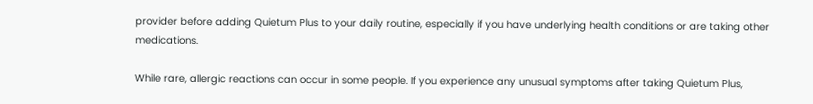provider before adding Quietum Plus to your daily routine, especially if you have underlying health conditions or are taking other medications.

While rare, allergic reactions can occur in some people. If you experience any unusual symptoms after taking Quietum Plus,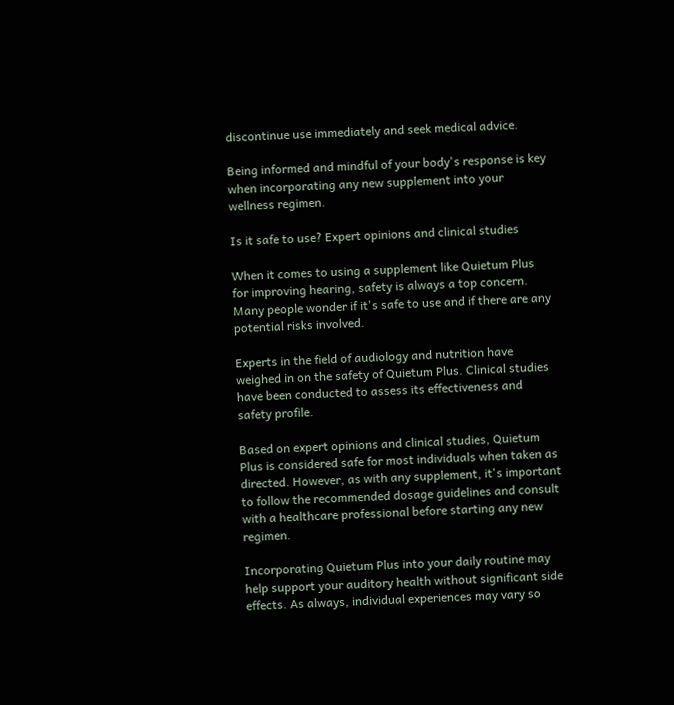discontinue use immediately and seek medical advice.

Being informed and mindful of your body's response is key when incorporating any new supplement into your wellness regimen.

Is it safe to use? Expert opinions and clinical studies

When it comes to using a supplement like Quietum Plus for improving hearing, safety is always a top concern. Many people wonder if it's safe to use and if there are any potential risks involved.

Experts in the field of audiology and nutrition have weighed in on the safety of Quietum Plus. Clinical studies have been conducted to assess its effectiveness and safety profile.

Based on expert opinions and clinical studies, Quietum Plus is considered safe for most individuals when taken as directed. However, as with any supplement, it's important to follow the recommended dosage guidelines and consult with a healthcare professional before starting any new regimen.

Incorporating Quietum Plus into your daily routine may help support your auditory health without significant side effects. As always, individual experiences may vary so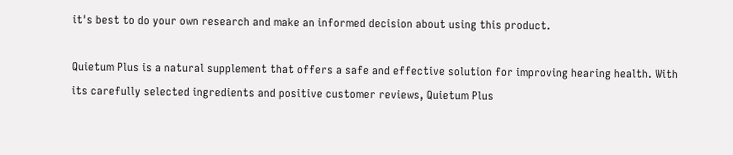it's best to do your own research and make an informed decision about using this product.

Quietum Plus is a natural supplement that offers a safe and effective solution for improving hearing health. With its carefully selected ingredients and positive customer reviews, Quietum Plus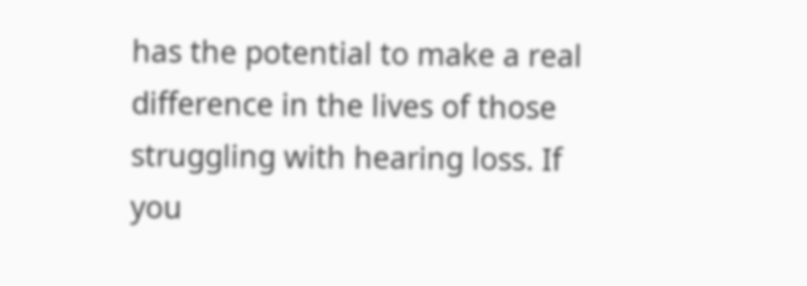has the potential to make a real difference in the lives of those struggling with hearing loss. If you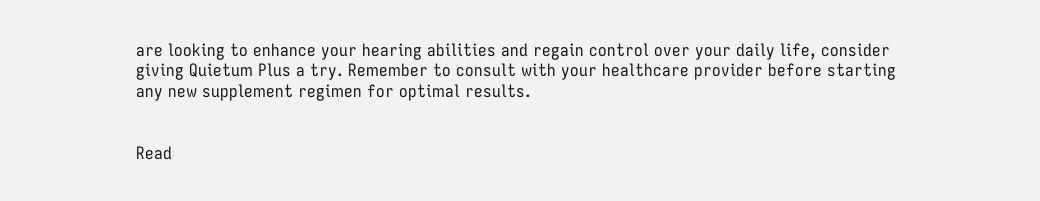are looking to enhance your hearing abilities and regain control over your daily life, consider giving Quietum Plus a try. Remember to consult with your healthcare provider before starting any new supplement regimen for optimal results.


Read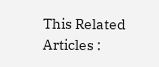This Related Articles :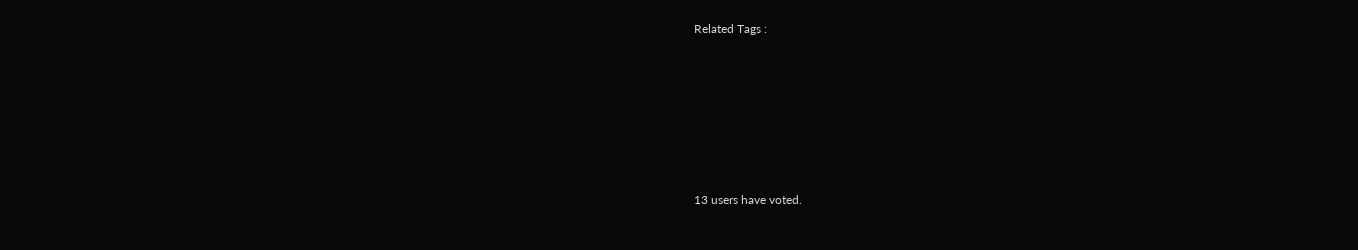Related Tags :










13 users have voted.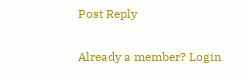Post Reply

Already a member? Login